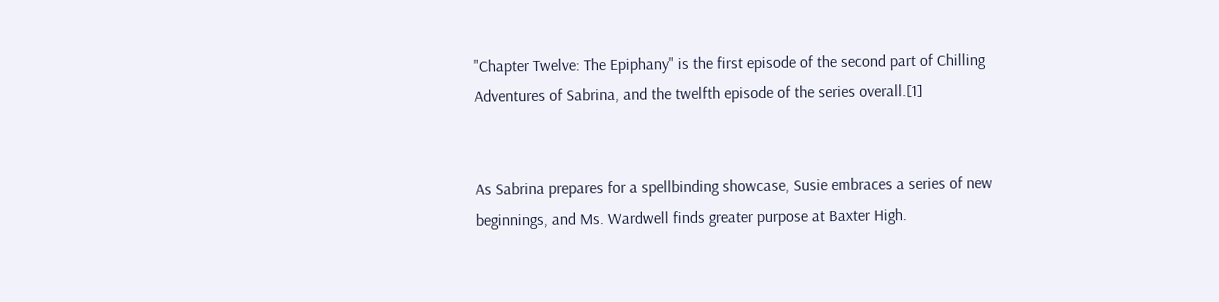"Chapter Twelve: The Epiphany" is the first episode of the second part of Chilling Adventures of Sabrina, and the twelfth episode of the series overall.[1]


As Sabrina prepares for a spellbinding showcase, Susie embraces a series of new beginnings, and Ms. Wardwell finds greater purpose at Baxter High.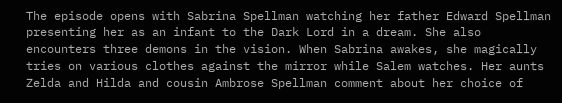The episode opens with Sabrina Spellman watching her father Edward Spellman presenting her as an infant to the Dark Lord in a dream. She also encounters three demons in the vision. When Sabrina awakes, she magically tries on various clothes against the mirror while Salem watches. Her aunts Zelda and Hilda and cousin Ambrose Spellman comment about her choice of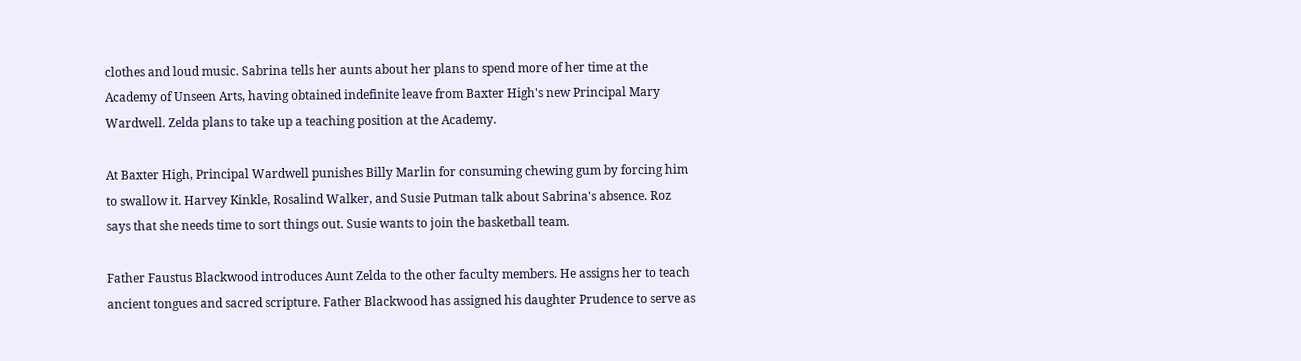clothes and loud music. Sabrina tells her aunts about her plans to spend more of her time at the Academy of Unseen Arts, having obtained indefinite leave from Baxter High's new Principal Mary Wardwell. Zelda plans to take up a teaching position at the Academy.

At Baxter High, Principal Wardwell punishes Billy Marlin for consuming chewing gum by forcing him to swallow it. Harvey Kinkle, Rosalind Walker, and Susie Putman talk about Sabrina's absence. Roz says that she needs time to sort things out. Susie wants to join the basketball team.

Father Faustus Blackwood introduces Aunt Zelda to the other faculty members. He assigns her to teach ancient tongues and sacred scripture. Father Blackwood has assigned his daughter Prudence to serve as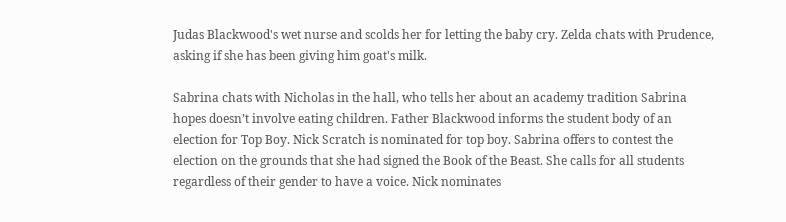Judas Blackwood's wet nurse and scolds her for letting the baby cry. Zelda chats with Prudence, asking if she has been giving him goat's milk.

Sabrina chats with Nicholas in the hall, who tells her about an academy tradition Sabrina hopes doesn’t involve eating children. Father Blackwood informs the student body of an election for Top Boy. Nick Scratch is nominated for top boy. Sabrina offers to contest the election on the grounds that she had signed the Book of the Beast. She calls for all students regardless of their gender to have a voice. Nick nominates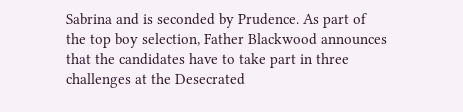Sabrina and is seconded by Prudence. As part of the top boy selection, Father Blackwood announces that the candidates have to take part in three challenges at the Desecrated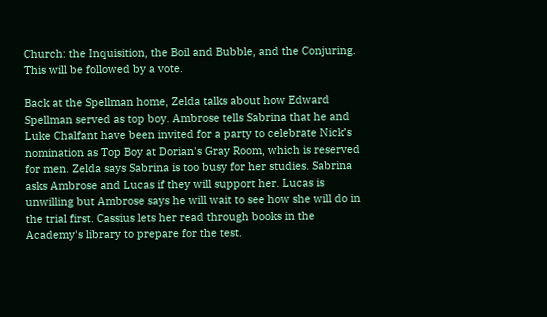Church: the Inquisition, the Boil and Bubble, and the Conjuring. This will be followed by a vote.

Back at the Spellman home, Zelda talks about how Edward Spellman served as top boy. Ambrose tells Sabrina that he and Luke Chalfant have been invited for a party to celebrate Nick’s nomination as Top Boy at Dorian's Gray Room, which is reserved for men. Zelda says Sabrina is too busy for her studies. Sabrina asks Ambrose and Lucas if they will support her. Lucas is unwilling but Ambrose says he will wait to see how she will do in the trial first. Cassius lets her read through books in the Academy's library to prepare for the test.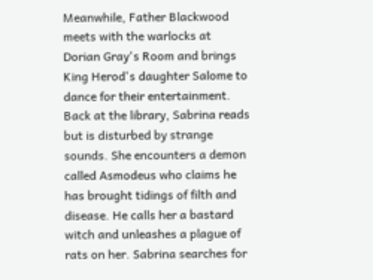Meanwhile, Father Blackwood meets with the warlocks at Dorian Gray's Room and brings King Herod's daughter Salome to dance for their entertainment. Back at the library, Sabrina reads but is disturbed by strange sounds. She encounters a demon called Asmodeus who claims he has brought tidings of filth and disease. He calls her a bastard witch and unleashes a plague of rats on her. Sabrina searches for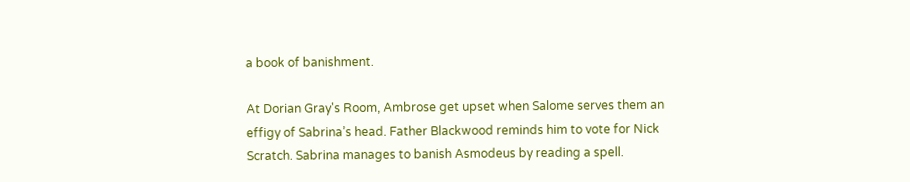a book of banishment.

At Dorian Gray's Room, Ambrose get upset when Salome serves them an effigy of Sabrina’s head. Father Blackwood reminds him to vote for Nick Scratch. Sabrina manages to banish Asmodeus by reading a spell.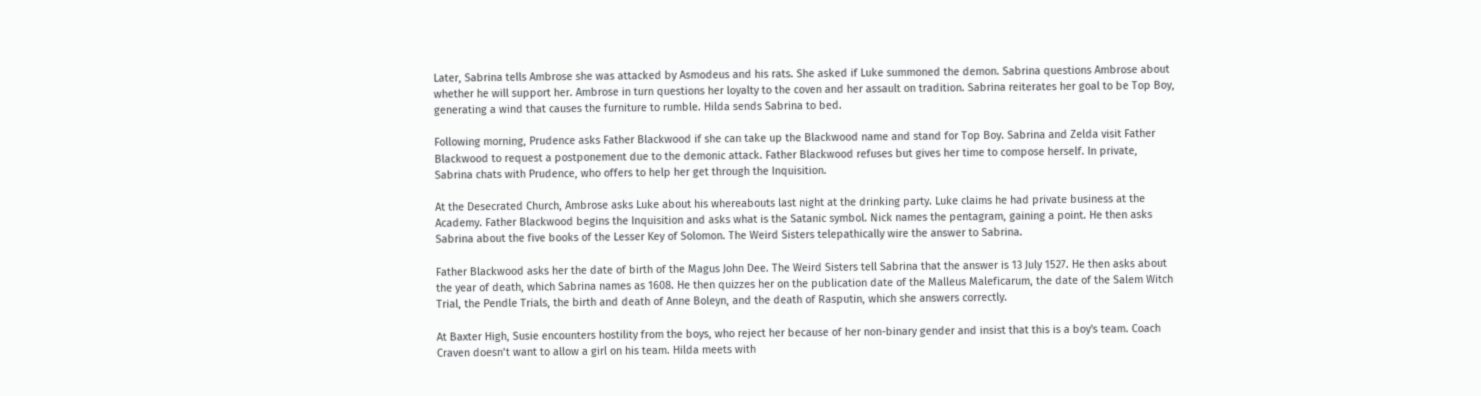Later, Sabrina tells Ambrose she was attacked by Asmodeus and his rats. She asked if Luke summoned the demon. Sabrina questions Ambrose about whether he will support her. Ambrose in turn questions her loyalty to the coven and her assault on tradition. Sabrina reiterates her goal to be Top Boy, generating a wind that causes the furniture to rumble. Hilda sends Sabrina to bed.

Following morning, Prudence asks Father Blackwood if she can take up the Blackwood name and stand for Top Boy. Sabrina and Zelda visit Father Blackwood to request a postponement due to the demonic attack. Father Blackwood refuses but gives her time to compose herself. In private, Sabrina chats with Prudence, who offers to help her get through the Inquisition.

At the Desecrated Church, Ambrose asks Luke about his whereabouts last night at the drinking party. Luke claims he had private business at the Academy. Father Blackwood begins the Inquisition and asks what is the Satanic symbol. Nick names the pentagram, gaining a point. He then asks Sabrina about the five books of the Lesser Key of Solomon. The Weird Sisters telepathically wire the answer to Sabrina.

Father Blackwood asks her the date of birth of the Magus John Dee. The Weird Sisters tell Sabrina that the answer is 13 July 1527. He then asks about the year of death, which Sabrina names as 1608. He then quizzes her on the publication date of the Malleus Maleficarum, the date of the Salem Witch Trial, the Pendle Trials, the birth and death of Anne Boleyn, and the death of Rasputin, which she answers correctly.

At Baxter High, Susie encounters hostility from the boys, who reject her because of her non-binary gender and insist that this is a boy's team. Coach Craven doesn’t want to allow a girl on his team. Hilda meets with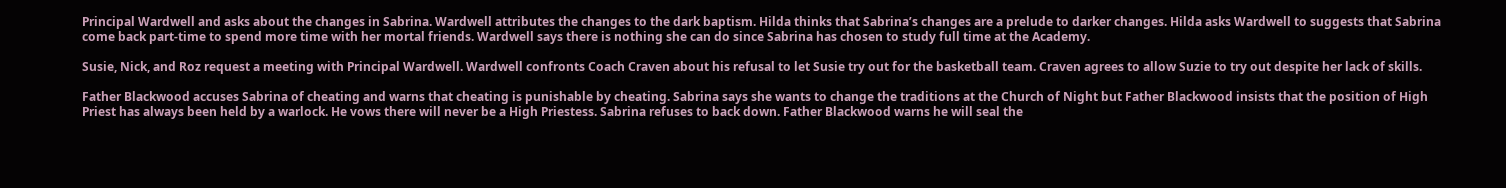Principal Wardwell and asks about the changes in Sabrina. Wardwell attributes the changes to the dark baptism. Hilda thinks that Sabrina’s changes are a prelude to darker changes. Hilda asks Wardwell to suggests that Sabrina come back part-time to spend more time with her mortal friends. Wardwell says there is nothing she can do since Sabrina has chosen to study full time at the Academy.

Susie, Nick, and Roz request a meeting with Principal Wardwell. Wardwell confronts Coach Craven about his refusal to let Susie try out for the basketball team. Craven agrees to allow Suzie to try out despite her lack of skills.

Father Blackwood accuses Sabrina of cheating and warns that cheating is punishable by cheating. Sabrina says she wants to change the traditions at the Church of Night but Father Blackwood insists that the position of High Priest has always been held by a warlock. He vows there will never be a High Priestess. Sabrina refuses to back down. Father Blackwood warns he will seal the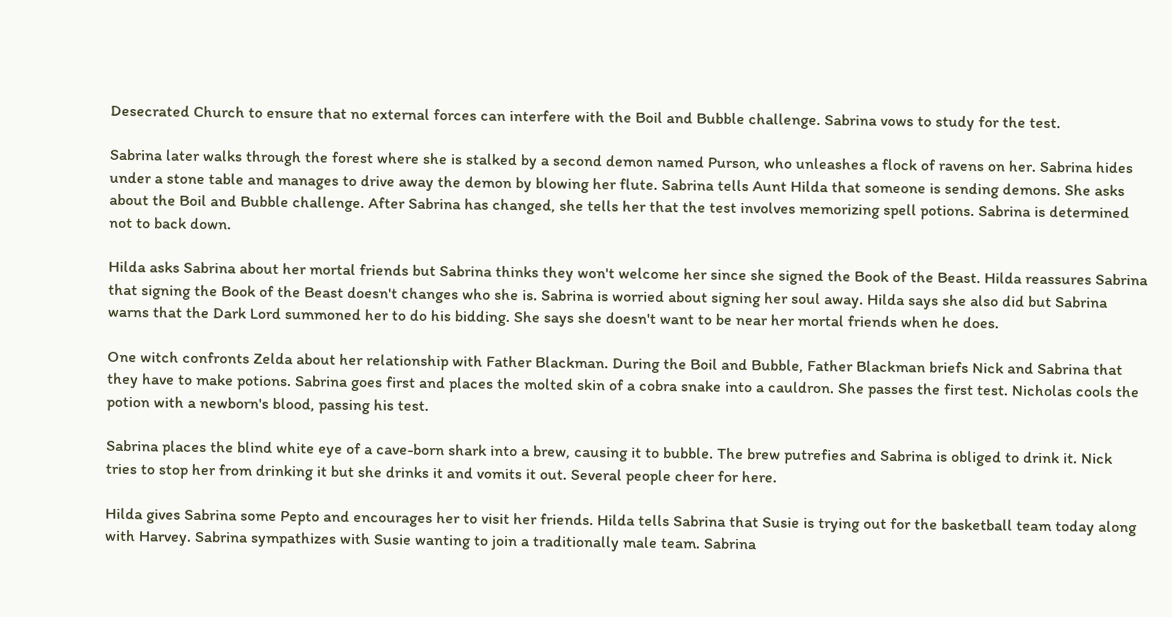Desecrated Church to ensure that no external forces can interfere with the Boil and Bubble challenge. Sabrina vows to study for the test.

Sabrina later walks through the forest where she is stalked by a second demon named Purson, who unleashes a flock of ravens on her. Sabrina hides under a stone table and manages to drive away the demon by blowing her flute. Sabrina tells Aunt Hilda that someone is sending demons. She asks about the Boil and Bubble challenge. After Sabrina has changed, she tells her that the test involves memorizing spell potions. Sabrina is determined not to back down.

Hilda asks Sabrina about her mortal friends but Sabrina thinks they won't welcome her since she signed the Book of the Beast. Hilda reassures Sabrina that signing the Book of the Beast doesn't changes who she is. Sabrina is worried about signing her soul away. Hilda says she also did but Sabrina warns that the Dark Lord summoned her to do his bidding. She says she doesn't want to be near her mortal friends when he does.

One witch confronts Zelda about her relationship with Father Blackman. During the Boil and Bubble, Father Blackman briefs Nick and Sabrina that they have to make potions. Sabrina goes first and places the molted skin of a cobra snake into a cauldron. She passes the first test. Nicholas cools the potion with a newborn's blood, passing his test.

Sabrina places the blind white eye of a cave-born shark into a brew, causing it to bubble. The brew putrefies and Sabrina is obliged to drink it. Nick tries to stop her from drinking it but she drinks it and vomits it out. Several people cheer for here.

Hilda gives Sabrina some Pepto and encourages her to visit her friends. Hilda tells Sabrina that Susie is trying out for the basketball team today along with Harvey. Sabrina sympathizes with Susie wanting to join a traditionally male team. Sabrina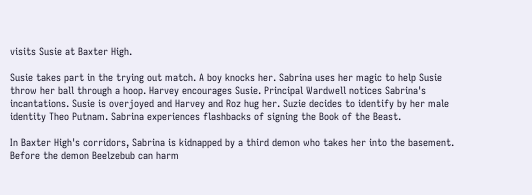visits Susie at Baxter High.

Susie takes part in the trying out match. A boy knocks her. Sabrina uses her magic to help Susie throw her ball through a hoop. Harvey encourages Susie. Principal Wardwell notices Sabrina's incantations. Susie is overjoyed and Harvey and Roz hug her. Suzie decides to identify by her male identity Theo Putnam. Sabrina experiences flashbacks of signing the Book of the Beast.

In Baxter High's corridors, Sabrina is kidnapped by a third demon who takes her into the basement. Before the demon Beelzebub can harm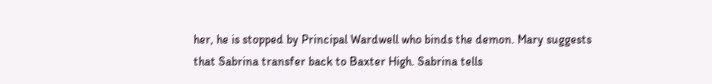her, he is stopped by Principal Wardwell who binds the demon. Mary suggests that Sabrina transfer back to Baxter High. Sabrina tells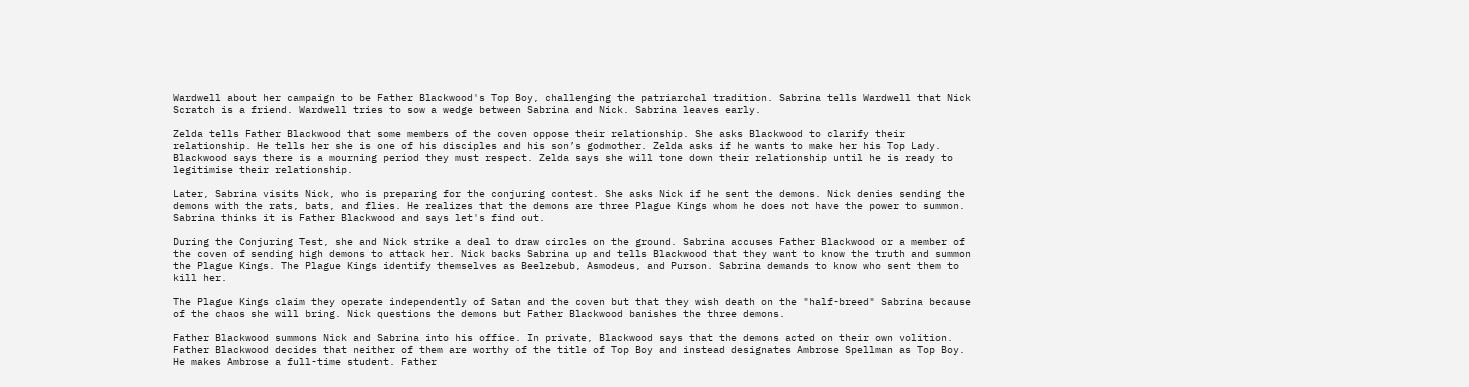Wardwell about her campaign to be Father Blackwood's Top Boy, challenging the patriarchal tradition. Sabrina tells Wardwell that Nick Scratch is a friend. Wardwell tries to sow a wedge between Sabrina and Nick. Sabrina leaves early.

Zelda tells Father Blackwood that some members of the coven oppose their relationship. She asks Blackwood to clarify their relationship. He tells her she is one of his disciples and his son’s godmother. Zelda asks if he wants to make her his Top Lady. Blackwood says there is a mourning period they must respect. Zelda says she will tone down their relationship until he is ready to legitimise their relationship.

Later, Sabrina visits Nick, who is preparing for the conjuring contest. She asks Nick if he sent the demons. Nick denies sending the demons with the rats, bats, and flies. He realizes that the demons are three Plague Kings whom he does not have the power to summon. Sabrina thinks it is Father Blackwood and says let's find out.

During the Conjuring Test, she and Nick strike a deal to draw circles on the ground. Sabrina accuses Father Blackwood or a member of the coven of sending high demons to attack her. Nick backs Sabrina up and tells Blackwood that they want to know the truth and summon the Plague Kings. The Plague Kings identify themselves as Beelzebub, Asmodeus, and Purson. Sabrina demands to know who sent them to kill her.

The Plague Kings claim they operate independently of Satan and the coven but that they wish death on the "half-breed" Sabrina because of the chaos she will bring. Nick questions the demons but Father Blackwood banishes the three demons.

Father Blackwood summons Nick and Sabrina into his office. In private, Blackwood says that the demons acted on their own volition. Father Blackwood decides that neither of them are worthy of the title of Top Boy and instead designates Ambrose Spellman as Top Boy. He makes Ambrose a full-time student. Father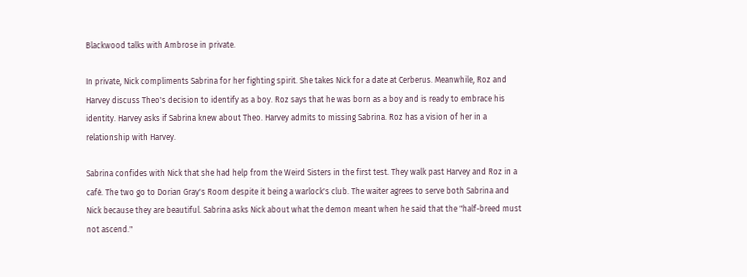Blackwood talks with Ambrose in private.

In private, Nick compliments Sabrina for her fighting spirit. She takes Nick for a date at Cerberus. Meanwhile, Roz and Harvey discuss Theo's decision to identify as a boy. Roz says that he was born as a boy and is ready to embrace his identity. Harvey asks if Sabrina knew about Theo. Harvey admits to missing Sabrina. Roz has a vision of her in a relationship with Harvey.

Sabrina confides with Nick that she had help from the Weird Sisters in the first test. They walk past Harvey and Roz in a café. The two go to Dorian Gray's Room despite it being a warlock's club. The waiter agrees to serve both Sabrina and Nick because they are beautiful. Sabrina asks Nick about what the demon meant when he said that the "half-breed must not ascend."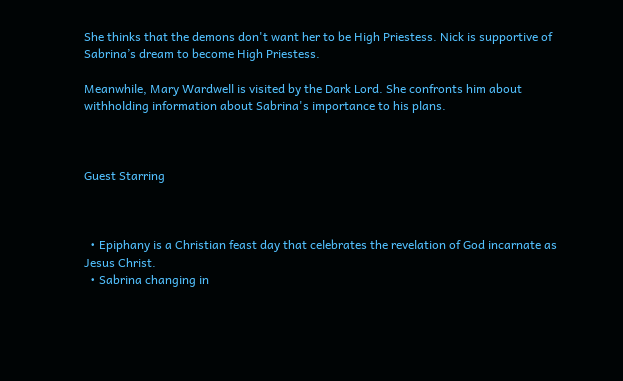She thinks that the demons don't want her to be High Priestess. Nick is supportive of Sabrina’s dream to become High Priestess.

Meanwhile, Mary Wardwell is visited by the Dark Lord. She confronts him about withholding information about Sabrina's importance to his plans.



Guest Starring



  • Epiphany is a Christian feast day that celebrates the revelation of God incarnate as Jesus Christ.
  • Sabrina changing in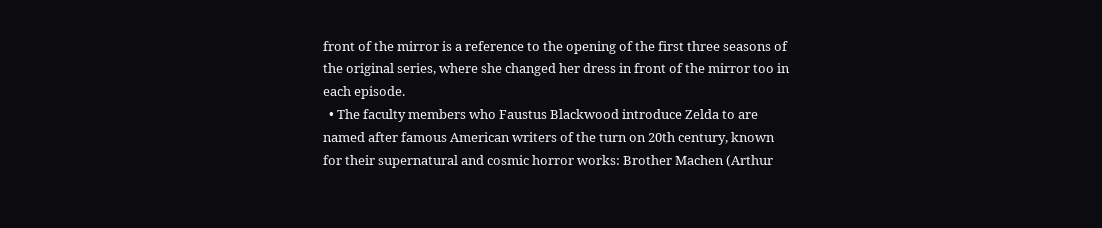front of the mirror is a reference to the opening of the first three seasons of the original series, where she changed her dress in front of the mirror too in each episode.
  • The faculty members who Faustus Blackwood introduce Zelda to are named after famous American writers of the turn on 20th century, known for their supernatural and cosmic horror works: Brother Machen (Arthur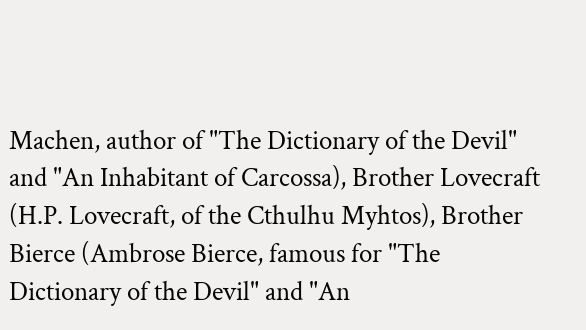Machen, author of "The Dictionary of the Devil" and "An Inhabitant of Carcossa), Brother Lovecraft (H.P. Lovecraft, of the Cthulhu Myhtos), Brother Bierce (Ambrose Bierce, famous for "The Dictionary of the Devil" and "An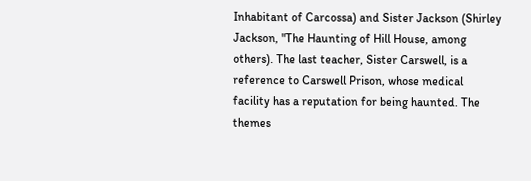Inhabitant of Carcossa) and Sister Jackson (Shirley Jackson, "The Haunting of Hill House, among others). The last teacher, Sister Carswell, is a reference to Carswell Prison, whose medical facility has a reputation for being haunted. The themes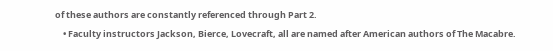of these authors are constantly referenced through Part 2.
    • Faculty instructors Jackson, Bierce, Lovecraft, all are named after American authors of The Macabre.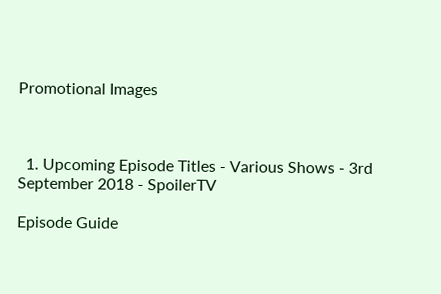Promotional Images



  1. Upcoming Episode Titles - Various Shows - 3rd September 2018 - SpoilerTV

Episode Guide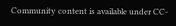Community content is available under CC-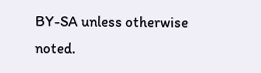BY-SA unless otherwise noted.